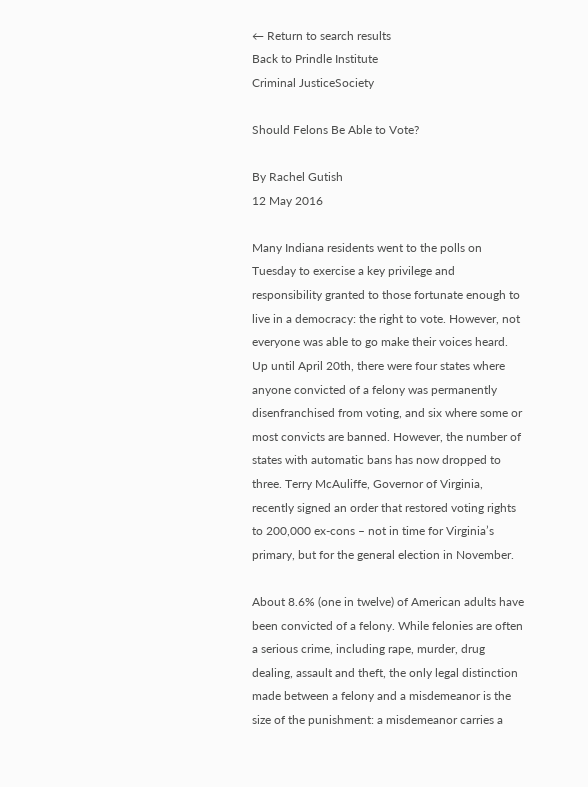← Return to search results
Back to Prindle Institute
Criminal JusticeSociety

Should Felons Be Able to Vote?

By Rachel Gutish
12 May 2016

Many Indiana residents went to the polls on Tuesday to exercise a key privilege and responsibility granted to those fortunate enough to live in a democracy: the right to vote. However, not everyone was able to go make their voices heard. Up until April 20th, there were four states where anyone convicted of a felony was permanently disenfranchised from voting, and six where some or most convicts are banned. However, the number of states with automatic bans has now dropped to three. Terry McAuliffe, Governor of Virginia, recently signed an order that restored voting rights to 200,000 ex-cons – not in time for Virginia’s primary, but for the general election in November.

About 8.6% (one in twelve) of American adults have been convicted of a felony. While felonies are often a serious crime, including rape, murder, drug dealing, assault and theft, the only legal distinction made between a felony and a misdemeanor is the size of the punishment: a misdemeanor carries a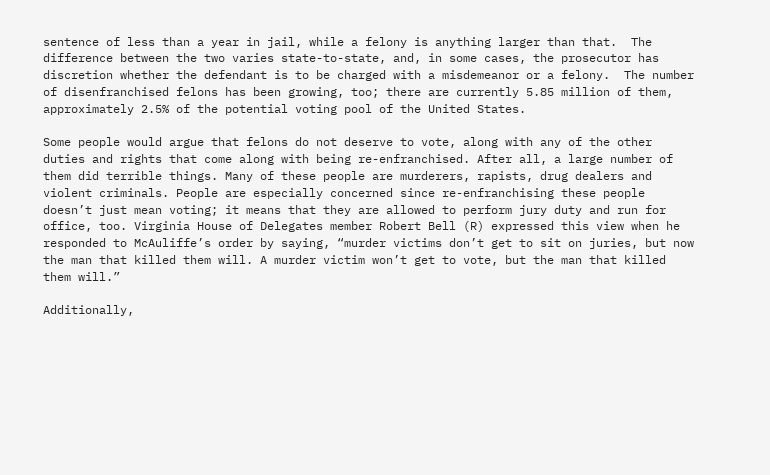sentence of less than a year in jail, while a felony is anything larger than that.  The difference between the two varies state-to-state, and, in some cases, the prosecutor has discretion whether the defendant is to be charged with a misdemeanor or a felony.  The number of disenfranchised felons has been growing, too; there are currently 5.85 million of them, approximately 2.5% of the potential voting pool of the United States.

Some people would argue that felons do not deserve to vote, along with any of the other duties and rights that come along with being re-enfranchised. After all, a large number of them did terrible things. Many of these people are murderers, rapists, drug dealers and violent criminals. People are especially concerned since re-enfranchising these people doesn’t just mean voting; it means that they are allowed to perform jury duty and run for office, too. Virginia House of Delegates member Robert Bell (R) expressed this view when he responded to McAuliffe’s order by saying, “murder victims don’t get to sit on juries, but now the man that killed them will. A murder victim won’t get to vote, but the man that killed them will.”

Additionally,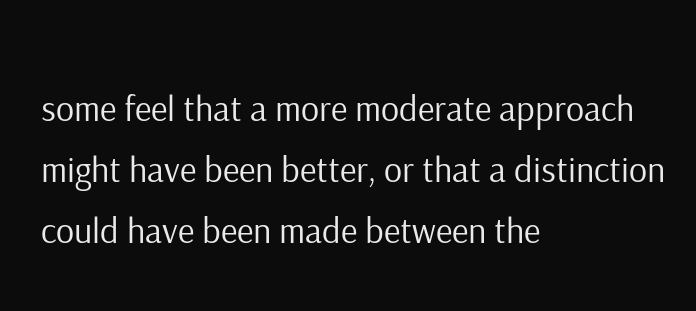some feel that a more moderate approach might have been better, or that a distinction could have been made between the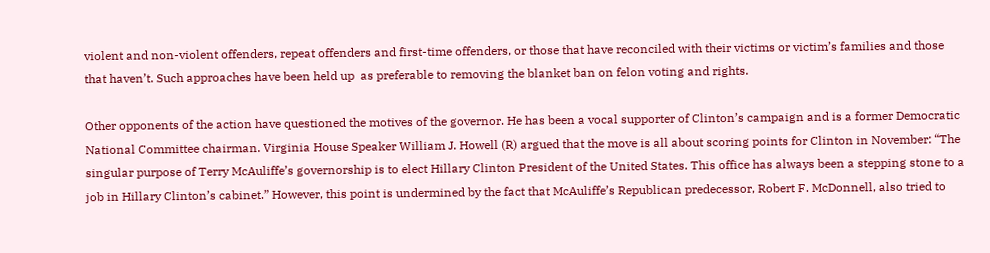violent and non-violent offenders, repeat offenders and first-time offenders, or those that have reconciled with their victims or victim’s families and those that haven’t. Such approaches have been held up  as preferable to removing the blanket ban on felon voting and rights.

Other opponents of the action have questioned the motives of the governor. He has been a vocal supporter of Clinton’s campaign and is a former Democratic National Committee chairman. Virginia House Speaker William J. Howell (R) argued that the move is all about scoring points for Clinton in November: “The singular purpose of Terry McAuliffe’s governorship is to elect Hillary Clinton President of the United States. This office has always been a stepping stone to a job in Hillary Clinton’s cabinet.” However, this point is undermined by the fact that McAuliffe’s Republican predecessor, Robert F. McDonnell, also tried to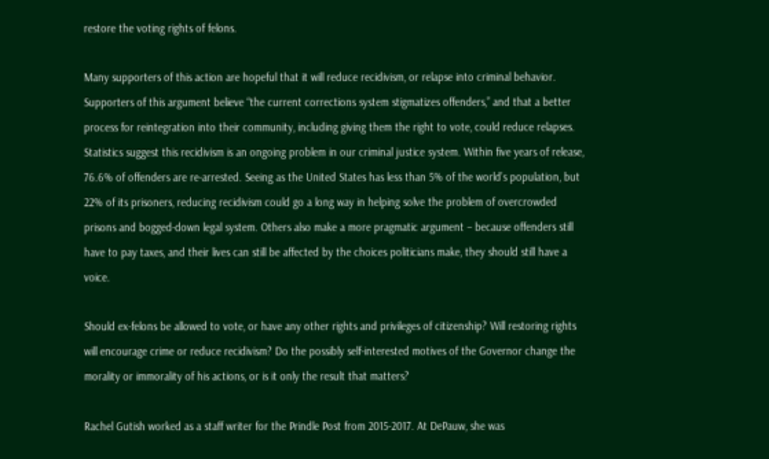restore the voting rights of felons.

Many supporters of this action are hopeful that it will reduce recidivism, or relapse into criminal behavior. Supporters of this argument believe “the current corrections system stigmatizes offenders,” and that a better process for reintegration into their community, including giving them the right to vote, could reduce relapses. Statistics suggest this recidivism is an ongoing problem in our criminal justice system. Within five years of release, 76.6% of offenders are re-arrested. Seeing as the United States has less than 5% of the world’s population, but 22% of its prisoners, reducing recidivism could go a long way in helping solve the problem of overcrowded prisons and bogged-down legal system. Others also make a more pragmatic argument – because offenders still have to pay taxes, and their lives can still be affected by the choices politicians make, they should still have a voice.

Should ex-felons be allowed to vote, or have any other rights and privileges of citizenship? Will restoring rights will encourage crime or reduce recidivism? Do the possibly self-interested motives of the Governor change the morality or immorality of his actions, or is it only the result that matters?

Rachel Gutish worked as a staff writer for the Prindle Post from 2015-2017. At DePauw, she was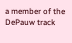a member of the DePauw track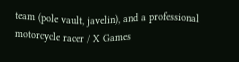team (pole vault, javelin), and a professional motorcycle racer / X Games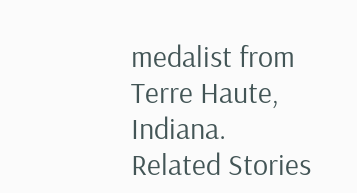medalist from Terre Haute, Indiana.
Related Stories